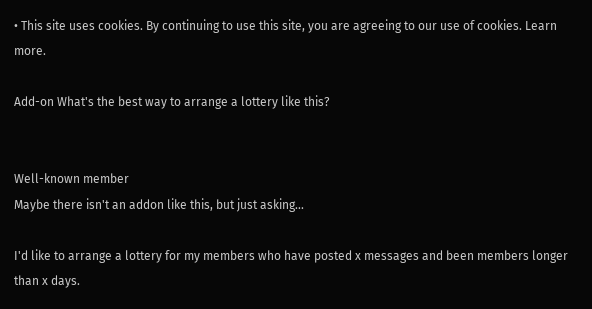• This site uses cookies. By continuing to use this site, you are agreeing to our use of cookies. Learn more.

Add-on What's the best way to arrange a lottery like this?


Well-known member
Maybe there isn't an addon like this, but just asking...

I'd like to arrange a lottery for my members who have posted x messages and been members longer than x days.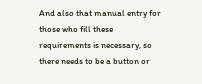And also that manual entry for those who fill these requirements is necessary, so there needs to be a button or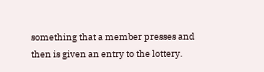something that a member presses and then is given an entry to the lottery.